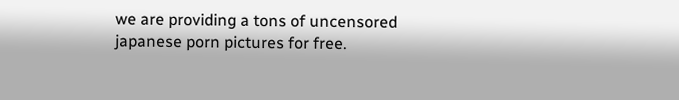we are providing a tons of uncensored japanese porn pictures for free.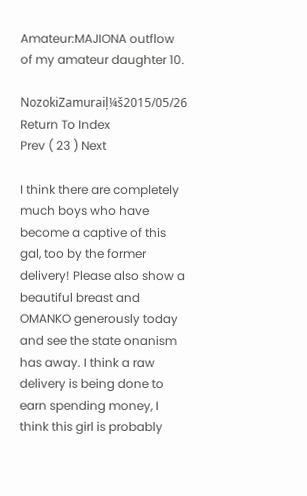Amateur:MAJIONA outflow of my amateur daughter 10.

NozokiZamuraiļ¼š2015/05/26 Return To Index
Prev ( 23 ) Next

I think there are completely much boys who have become a captive of this gal, too by the former delivery! Please also show a beautiful breast and OMANKO generously today and see the state onanism has away. I think a raw delivery is being done to earn spending money, I think this girl is probably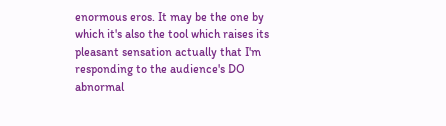enormous eros. It may be the one by which it's also the tool which raises its pleasant sensation actually that I'm responding to the audience's DO abnormal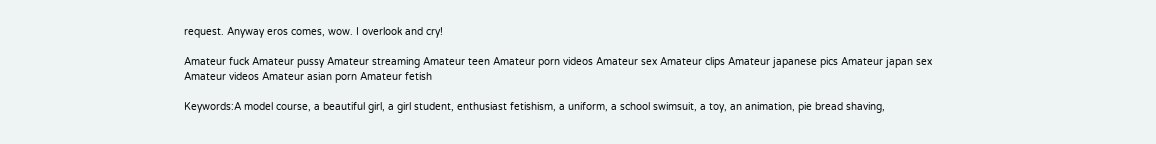request. Anyway eros comes, wow. I overlook and cry!

Amateur fuck Amateur pussy Amateur streaming Amateur teen Amateur porn videos Amateur sex Amateur clips Amateur japanese pics Amateur japan sex Amateur videos Amateur asian porn Amateur fetish

Keywords:A model course, a beautiful girl, a girl student, enthusiast fetishism, a uniform, a school swimsuit, a toy, an animation, pie bread shaving,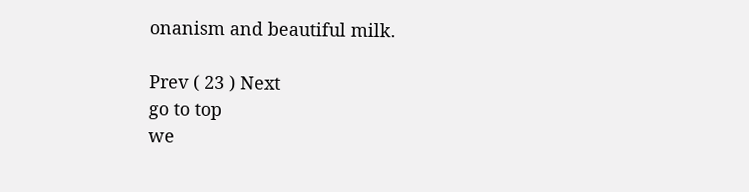onanism and beautiful milk.

Prev ( 23 ) Next
go to top
we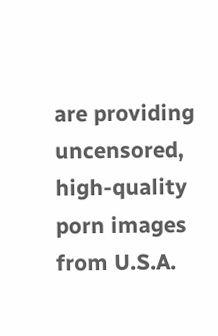are providing uncensored, high-quality porn images from U.S.A.